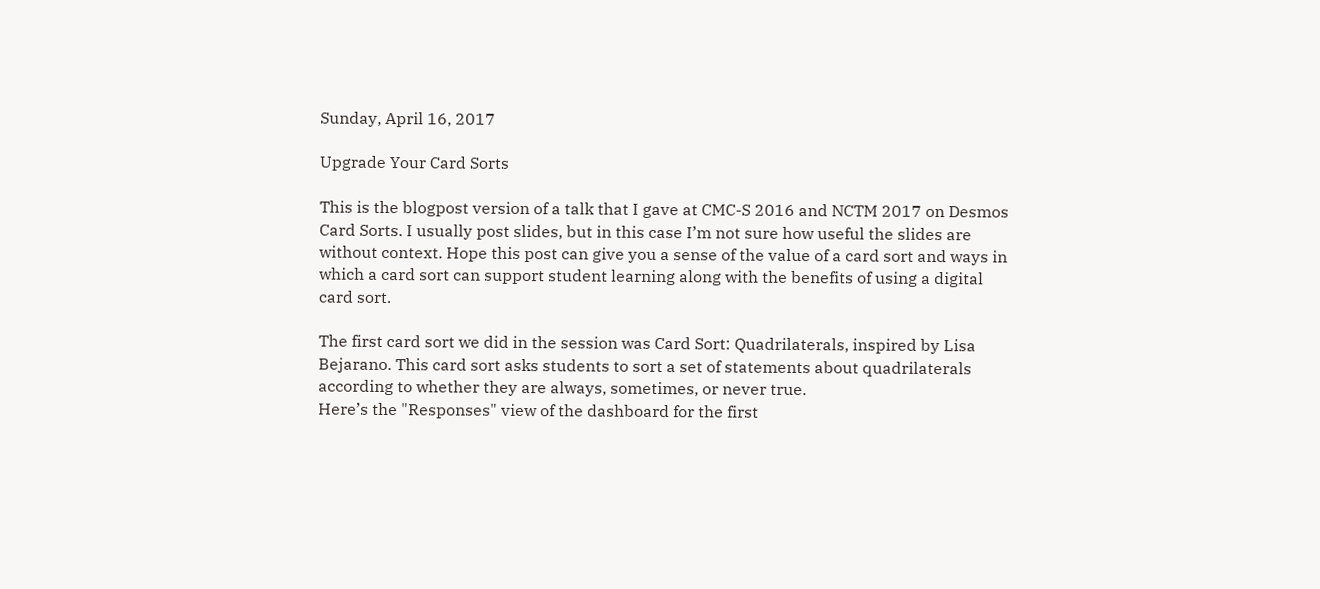Sunday, April 16, 2017

Upgrade Your Card Sorts

This is the blogpost version of a talk that I gave at CMC-S 2016 and NCTM 2017 on Desmos Card Sorts. I usually post slides, but in this case I’m not sure how useful the slides are without context. Hope this post can give you a sense of the value of a card sort and ways in which a card sort can support student learning along with the benefits of using a digital card sort.

The first card sort we did in the session was Card Sort: Quadrilaterals, inspired by Lisa Bejarano. This card sort asks students to sort a set of statements about quadrilaterals according to whether they are always, sometimes, or never true.
Here’s the "Responses" view of the dashboard for the first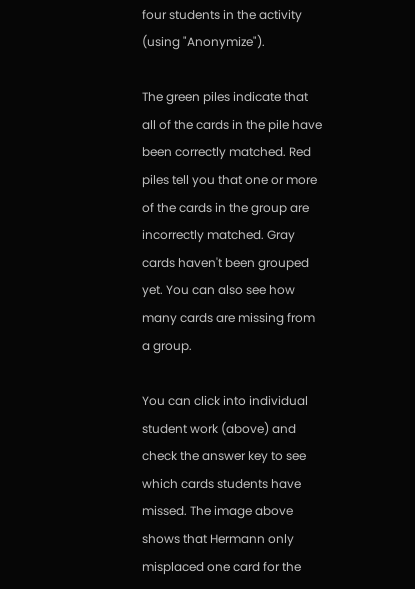four students in the activity (using "Anonymize").

The green piles indicate that all of the cards in the pile have been correctly matched. Red piles tell you that one or more of the cards in the group are incorrectly matched. Gray cards haven't been grouped yet. You can also see how many cards are missing from a group.

You can click into individual student work (above) and check the answer key to see which cards students have missed. The image above shows that Hermann only misplaced one card for the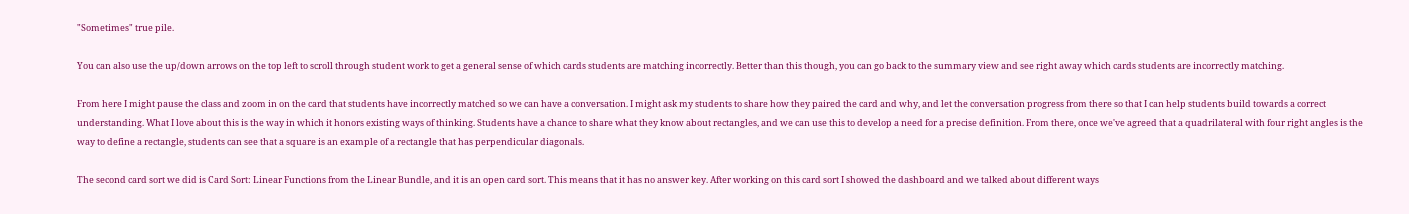"Sometimes" true pile.

You can also use the up/down arrows on the top left to scroll through student work to get a general sense of which cards students are matching incorrectly. Better than this though, you can go back to the summary view and see right away which cards students are incorrectly matching.

From here I might pause the class and zoom in on the card that students have incorrectly matched so we can have a conversation. I might ask my students to share how they paired the card and why, and let the conversation progress from there so that I can help students build towards a correct understanding. What I love about this is the way in which it honors existing ways of thinking. Students have a chance to share what they know about rectangles, and we can use this to develop a need for a precise definition. From there, once we've agreed that a quadrilateral with four right angles is the way to define a rectangle, students can see that a square is an example of a rectangle that has perpendicular diagonals.

The second card sort we did is Card Sort: Linear Functions from the Linear Bundle, and it is an open card sort. This means that it has no answer key. After working on this card sort I showed the dashboard and we talked about different ways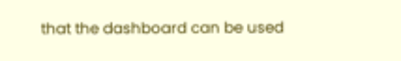that the dashboard can be used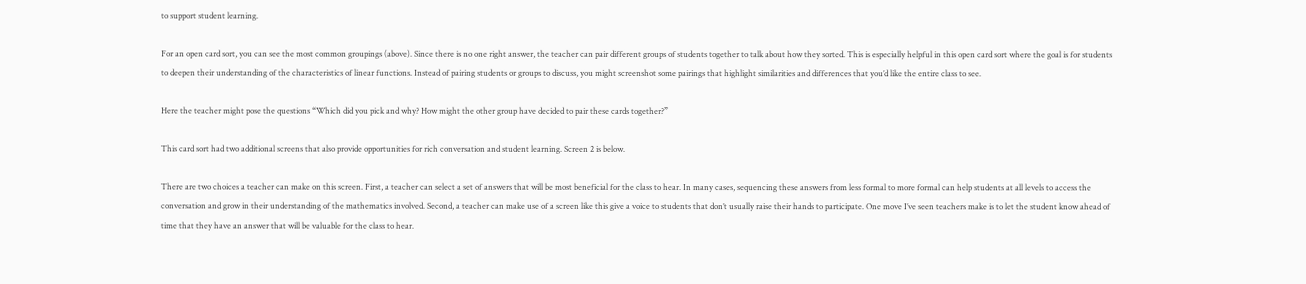to support student learning.

For an open card sort, you can see the most common groupings (above). Since there is no one right answer, the teacher can pair different groups of students together to talk about how they sorted. This is especially helpful in this open card sort where the goal is for students to deepen their understanding of the characteristics of linear functions. Instead of pairing students or groups to discuss, you might screenshot some pairings that highlight similarities and differences that you’d like the entire class to see.

Here the teacher might pose the questions “Which did you pick and why? How might the other group have decided to pair these cards together?”

This card sort had two additional screens that also provide opportunities for rich conversation and student learning. Screen 2 is below.

There are two choices a teacher can make on this screen. First, a teacher can select a set of answers that will be most beneficial for the class to hear. In many cases, sequencing these answers from less formal to more formal can help students at all levels to access the conversation and grow in their understanding of the mathematics involved. Second, a teacher can make use of a screen like this give a voice to students that don’t usually raise their hands to participate. One move I’ve seen teachers make is to let the student know ahead of time that they have an answer that will be valuable for the class to hear.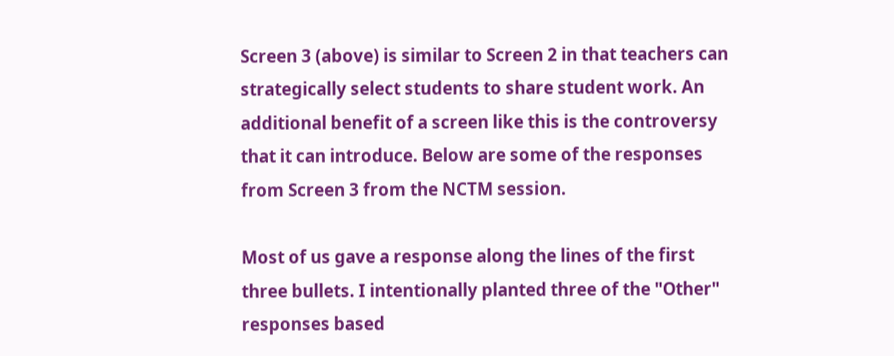Screen 3 (above) is similar to Screen 2 in that teachers can strategically select students to share student work. An additional benefit of a screen like this is the controversy that it can introduce. Below are some of the responses from Screen 3 from the NCTM session.

Most of us gave a response along the lines of the first three bullets. I intentionally planted three of the "Other" responses based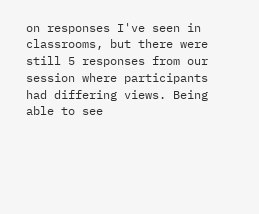on responses I've seen in classrooms, but there were still 5 responses from our session where participants had differing views. Being able to see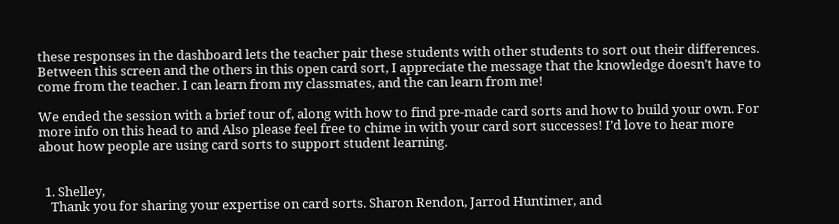these responses in the dashboard lets the teacher pair these students with other students to sort out their differences. Between this screen and the others in this open card sort, I appreciate the message that the knowledge doesn’t have to come from the teacher. I can learn from my classmates, and the can learn from me!

We ended the session with a brief tour of, along with how to find pre-made card sorts and how to build your own. For more info on this head to and Also please feel free to chime in with your card sort successes! I’d love to hear more about how people are using card sorts to support student learning.


  1. Shelley,
    Thank you for sharing your expertise on card sorts. Sharon Rendon, Jarrod Huntimer, and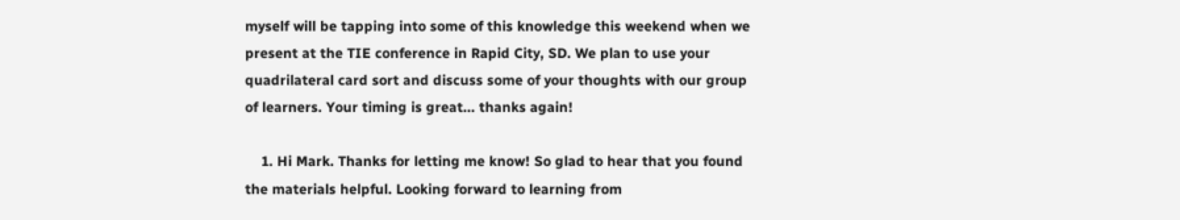myself will be tapping into some of this knowledge this weekend when we present at the TIE conference in Rapid City, SD. We plan to use your quadrilateral card sort and discuss some of your thoughts with our group of learners. Your timing is great... thanks again!

    1. Hi Mark. Thanks for letting me know! So glad to hear that you found the materials helpful. Looking forward to learning from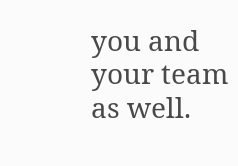you and your team as well.